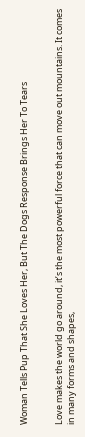Woman Tells Pup That She Loves Her, But The Dogs Response Brings Her To Tears


Love makes the world go around, it’s the most powerful force that can move out mountains. It comes in many forms and shapes,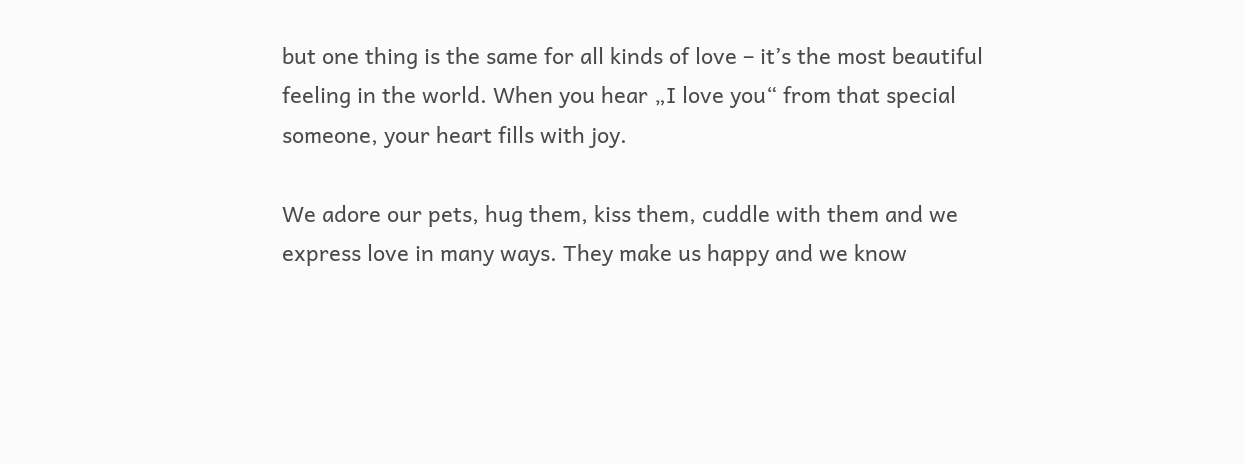but one thing is the same for all kinds of love – it’s the most beautiful feeling in the world. When you hear „I love you“ from that special someone, your heart fills with joy.

We adore our pets, hug them, kiss them, cuddle with them and we express love in many ways. They make us happy and we know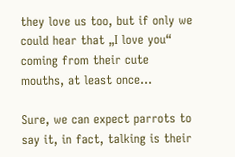they love us too, but if only we could hear that „I love you“ coming from their cute mouths, at least once…

Sure, we can expect parrots to say it, in fact, talking is their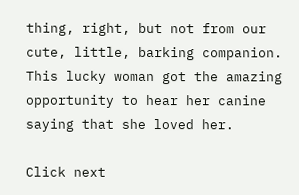thing, right, but not from our cute, little, barking companion. This lucky woman got the amazing opportunity to hear her canine saying that she loved her.

Click next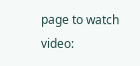page to watch video: